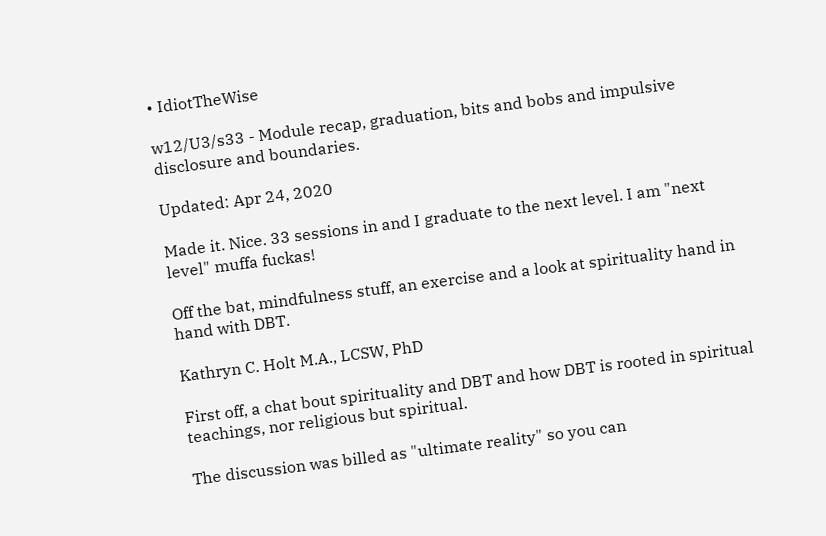• IdiotTheWise

w12/U3/s33 - Module recap, graduation, bits and bobs and impulsive disclosure and boundaries.

Updated: Apr 24, 2020

Made it. Nice. 33 sessions in and I graduate to the next level. I am "next level" muffa fuckas!

Off the bat, mindfulness stuff, an exercise and a look at spirituality hand in hand with DBT.

Kathryn C. Holt M.A., LCSW, PhD

First off, a chat bout spirituality and DBT and how DBT is rooted in spiritual teachings, nor religious but spiritual.

The discussion was billed as "ultimate reality" so you can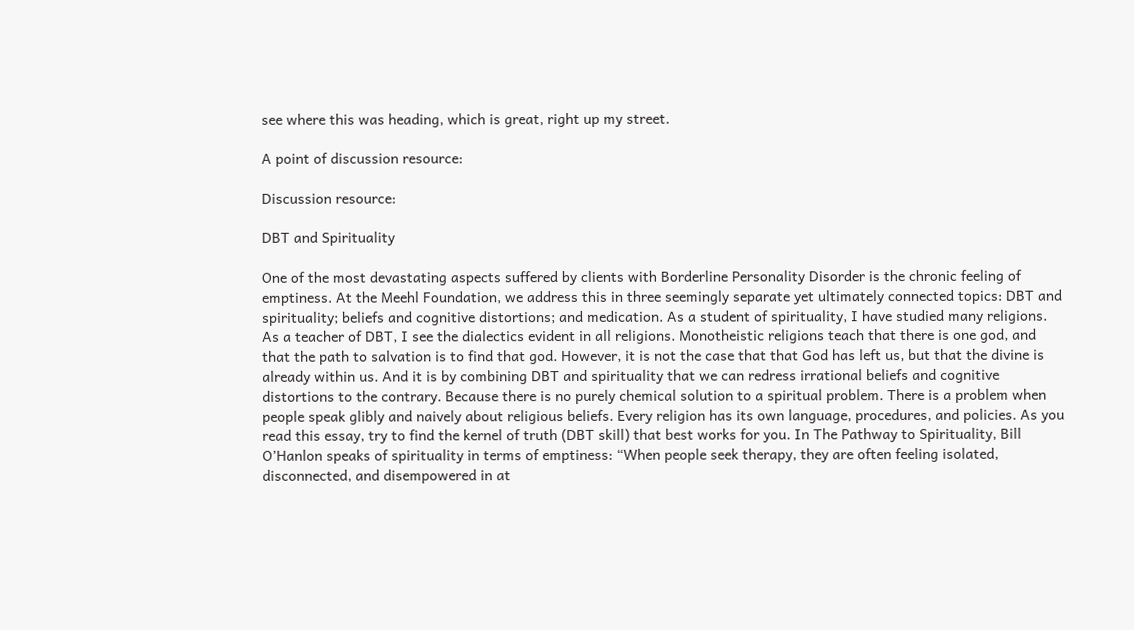see where this was heading, which is great, right up my street.

A point of discussion resource:

Discussion resource:

DBT and Spirituality

One of the most devastating aspects suffered by clients with Borderline Personality Disorder is the chronic feeling of emptiness. At the Meehl Foundation, we address this in three seemingly separate yet ultimately connected topics: DBT and spirituality; beliefs and cognitive distortions; and medication. As a student of spirituality, I have studied many religions. As a teacher of DBT, I see the dialectics evident in all religions. Monotheistic religions teach that there is one god, and that the path to salvation is to find that god. However, it is not the case that that God has left us, but that the divine is already within us. And it is by combining DBT and spirituality that we can redress irrational beliefs and cognitive distortions to the contrary. Because there is no purely chemical solution to a spiritual problem. There is a problem when people speak glibly and naively about religious beliefs. Every religion has its own language, procedures, and policies. As you read this essay, try to find the kernel of truth (DBT skill) that best works for you. In The Pathway to Spirituality, Bill O’Hanlon speaks of spirituality in terms of emptiness: “When people seek therapy, they are often feeling isolated, disconnected, and disempowered in at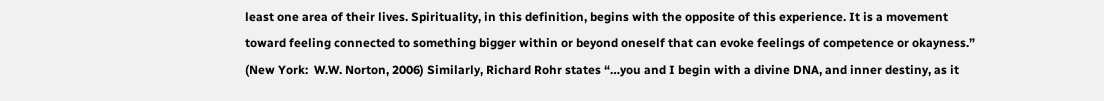least one area of their lives. Spirituality, in this definition, begins with the opposite of this experience. It is a movement toward feeling connected to something bigger within or beyond oneself that can evoke feelings of competence or okayness.” (New York:  W.W. Norton, 2006) Similarly, Richard Rohr states “…you and I begin with a divine DNA, and inner destiny, as it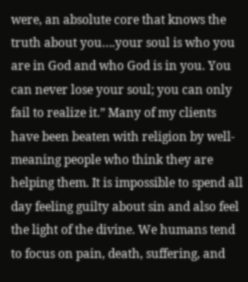were, an absolute core that knows the truth about you….your soul is who you are in God and who God is in you. You can never lose your soul; you can only fail to realize it.” Many of my clients have been beaten with religion by well-meaning people who think they are helping them. It is impossible to spend all day feeling guilty about sin and also feel the light of the divine. We humans tend to focus on pain, death, suffering, and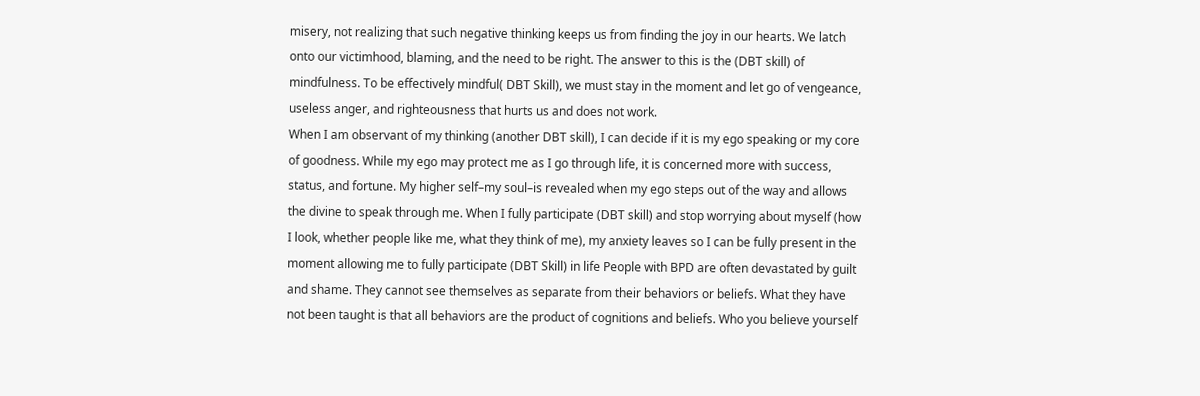misery, not realizing that such negative thinking keeps us from finding the joy in our hearts. We latch onto our victimhood, blaming, and the need to be right. The answer to this is the (DBT skill) of mindfulness. To be effectively mindful( DBT Skill), we must stay in the moment and let go of vengeance, useless anger, and righteousness that hurts us and does not work.                                                                                                                                                                                                                                                             When I am observant of my thinking (another DBT skill), I can decide if it is my ego speaking or my core of goodness. While my ego may protect me as I go through life, it is concerned more with success, status, and fortune. My higher self–my soul–is revealed when my ego steps out of the way and allows the divine to speak through me. When I fully participate (DBT skill) and stop worrying about myself (how I look, whether people like me, what they think of me), my anxiety leaves so I can be fully present in the moment allowing me to fully participate (DBT Skill) in life People with BPD are often devastated by guilt and shame. They cannot see themselves as separate from their behaviors or beliefs. What they have not been taught is that all behaviors are the product of cognitions and beliefs. Who you believe yourself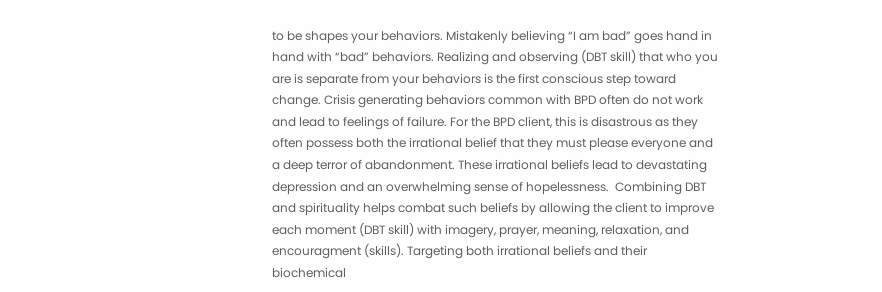to be shapes your behaviors. Mistakenly believing “I am bad” goes hand in hand with “bad” behaviors. Realizing and observing (DBT skill) that who you are is separate from your behaviors is the first conscious step toward change. Crisis generating behaviors common with BPD often do not work and lead to feelings of failure. For the BPD client, this is disastrous as they often possess both the irrational belief that they must please everyone and a deep terror of abandonment. These irrational beliefs lead to devastating depression and an overwhelming sense of hopelessness.  Combining DBT and spirituality helps combat such beliefs by allowing the client to improve each moment (DBT skill) with imagery, prayer, meaning, relaxation, and encouragment (skills). Targeting both irrational beliefs and their biochemical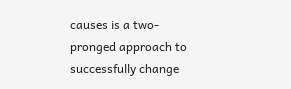causes is a two-pronged approach to successfully change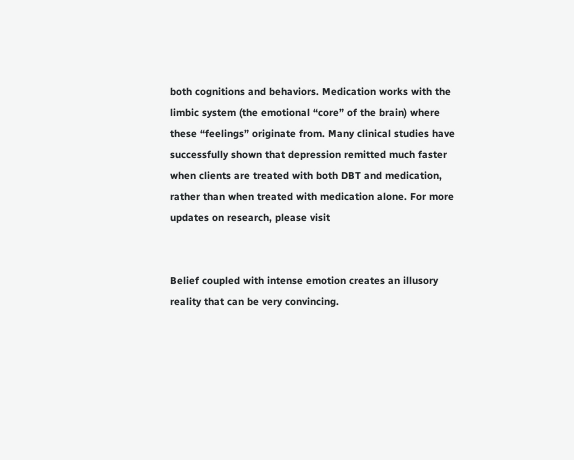both cognitions and behaviors. Medication works with the limbic system (the emotional “core” of the brain) where these “feelings” originate from. Many clinical studies have successfully shown that depression remitted much faster when clients are treated with both DBT and medication, rather than when treated with medication alone. For more updates on research, please visit


Belief coupled with intense emotion creates an illusory reality that can be very convincing.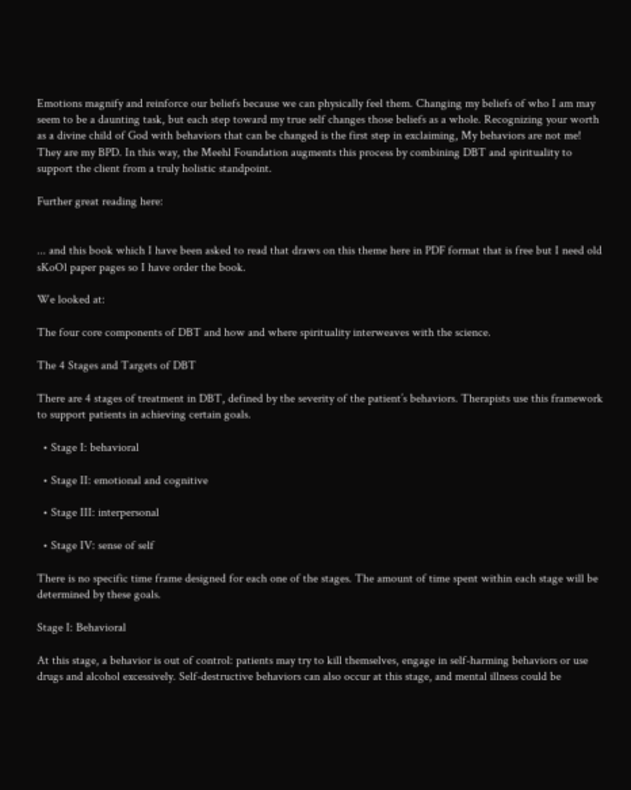Emotions magnify and reinforce our beliefs because we can physically feel them. Changing my beliefs of who I am may seem to be a daunting task, but each step toward my true self changes those beliefs as a whole. Recognizing your worth as a divine child of God with behaviors that can be changed is the first step in exclaiming, My behaviors are not me! They are my BPD. In this way, the Meehl Foundation augments this process by combining DBT and spirituality to support the client from a truly holistic standpoint.

Further great reading here:


... and this book which I have been asked to read that draws on this theme here in PDF format that is free but I need old sKoOl paper pages so I have order the book.

We looked at:

The four core components of DBT and how and where spirituality interweaves with the science.

The 4 Stages and Targets of DBT

There are 4 stages of treatment in DBT, defined by the severity of the patient’s behaviors. Therapists use this framework to support patients in achieving certain goals.

  • Stage I: behavioral

  • Stage II: emotional and cognitive

  • Stage III: interpersonal

  • Stage IV: sense of self

There is no specific time frame designed for each one of the stages. The amount of time spent within each stage will be determined by these goals.

Stage I: Behavioral

At this stage, a behavior is out of control: patients may try to kill themselves, engage in self-harming behaviors or use drugs and alcohol excessively. Self-destructive behaviors can also occur at this stage, and mental illness could be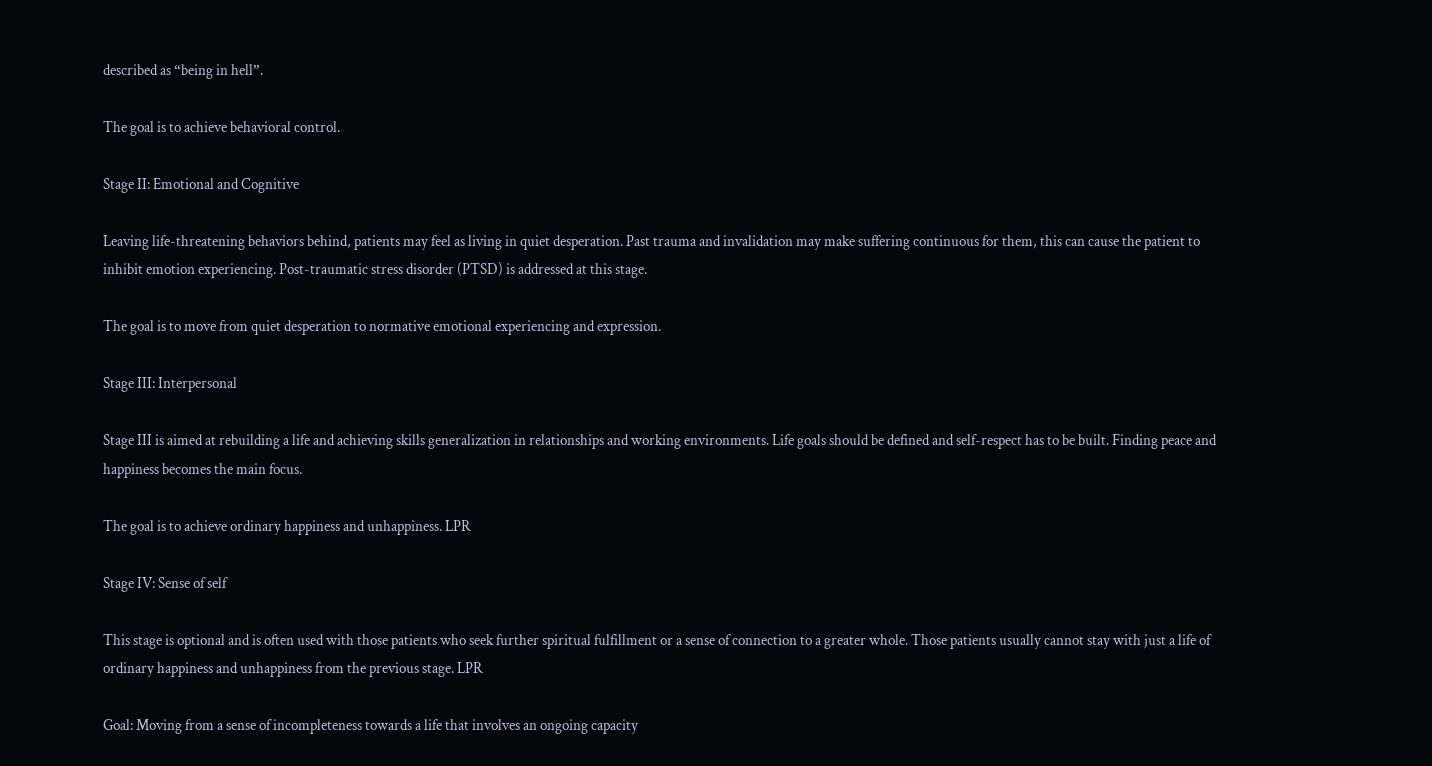described as “being in hell”.

The goal is to achieve behavioral control.

Stage II: Emotional and Cognitive

Leaving life-threatening behaviors behind, patients may feel as living in quiet desperation. Past trauma and invalidation may make suffering continuous for them, this can cause the patient to inhibit emotion experiencing. Post-traumatic stress disorder (PTSD) is addressed at this stage.

The goal is to move from quiet desperation to normative emotional experiencing and expression.

Stage III: Interpersonal

Stage III is aimed at rebuilding a life and achieving skills generalization in relationships and working environments. Life goals should be defined and self-respect has to be built. Finding peace and happiness becomes the main focus.

The goal is to achieve ordinary happiness and unhappiness. LPR

Stage IV: Sense of self

This stage is optional and is often used with those patients who seek further spiritual fulfillment or a sense of connection to a greater whole. Those patients usually cannot stay with just a life of ordinary happiness and unhappiness from the previous stage. LPR

Goal: Moving from a sense of incompleteness towards a life that involves an ongoing capacity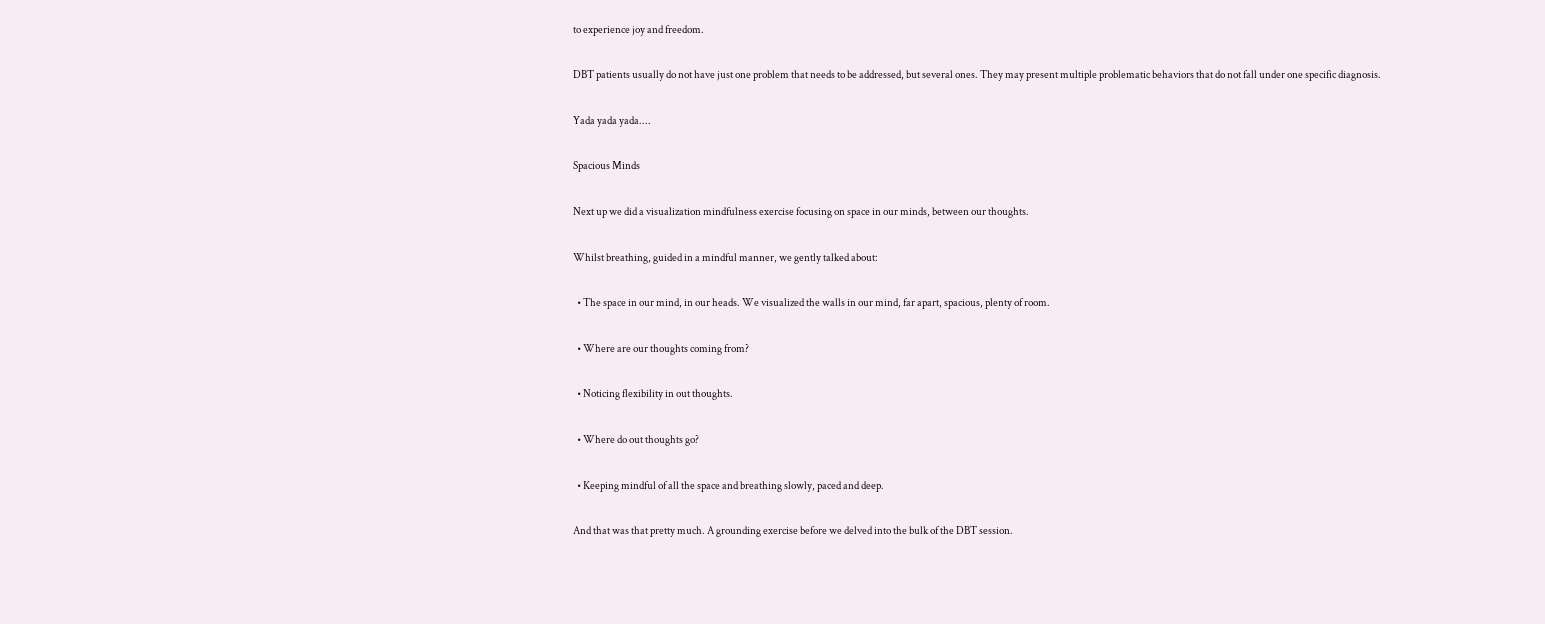to experience joy and freedom.

DBT patients usually do not have just one problem that needs to be addressed, but several ones. They may present multiple problematic behaviors that do not fall under one specific diagnosis.

Yada yada yada....

Spacious Minds

Next up we did a visualization mindfulness exercise focusing on space in our minds, between our thoughts.

Whilst breathing, guided in a mindful manner, we gently talked about:

  • The space in our mind, in our heads. We visualized the walls in our mind, far apart, spacious, plenty of room.

  • Where are our thoughts coming from?

  • Noticing flexibility in out thoughts.

  • Where do out thoughts go?

  • Keeping mindful of all the space and breathing slowly, paced and deep.

And that was that pretty much. A grounding exercise before we delved into the bulk of the DBT session.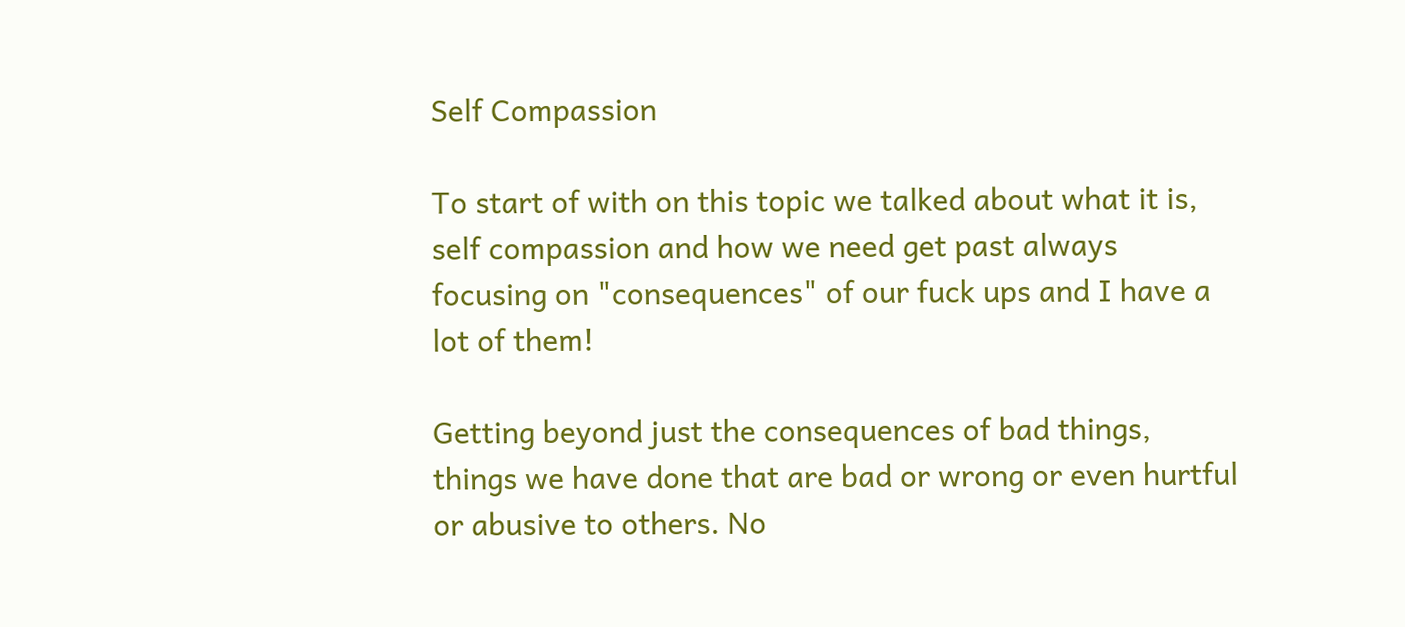Self Compassion

To start of with on this topic we talked about what it is, self compassion and how we need get past always focusing on "consequences" of our fuck ups and I have a lot of them!

Getting beyond just the consequences of bad things, things we have done that are bad or wrong or even hurtful or abusive to others. No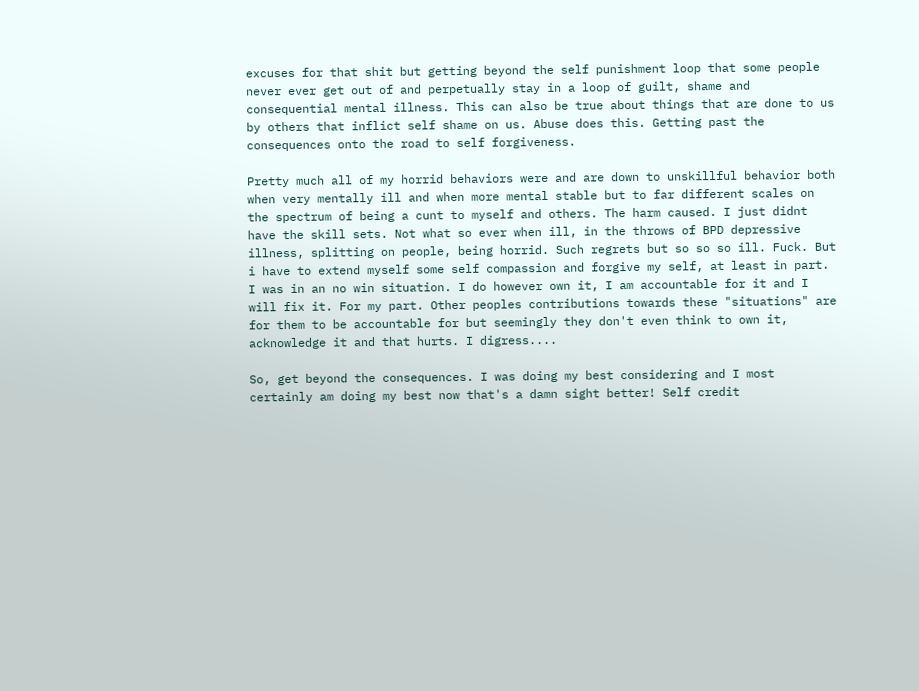excuses for that shit but getting beyond the self punishment loop that some people never ever get out of and perpetually stay in a loop of guilt, shame and consequential mental illness. This can also be true about things that are done to us by others that inflict self shame on us. Abuse does this. Getting past the consequences onto the road to self forgiveness.

Pretty much all of my horrid behaviors were and are down to unskillful behavior both when very mentally ill and when more mental stable but to far different scales on the spectrum of being a cunt to myself and others. The harm caused. I just didnt have the skill sets. Not what so ever when ill, in the throws of BPD depressive illness, splitting on people, being horrid. Such regrets but so so so ill. Fuck. But i have to extend myself some self compassion and forgive my self, at least in part. I was in an no win situation. I do however own it, I am accountable for it and I will fix it. For my part. Other peoples contributions towards these "situations" are for them to be accountable for but seemingly they don't even think to own it, acknowledge it and that hurts. I digress....

So, get beyond the consequences. I was doing my best considering and I most certainly am doing my best now that's a damn sight better! Self credit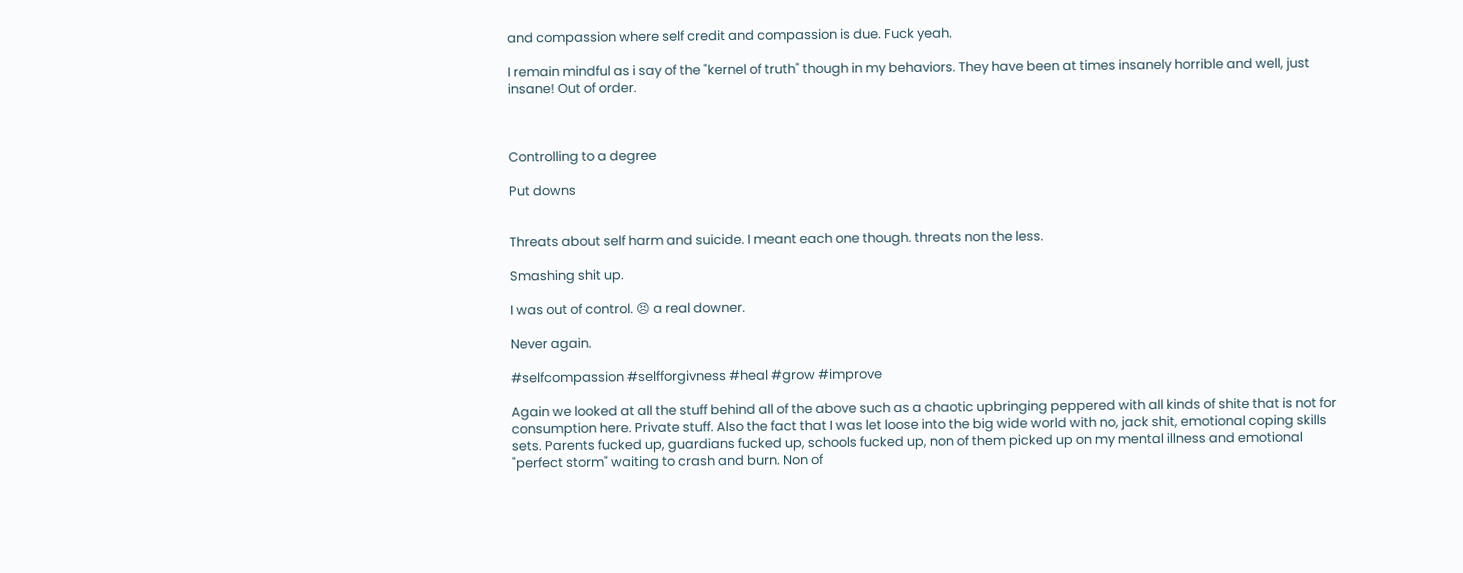and compassion where self credit and compassion is due. Fuck yeah.

I remain mindful as i say of the "kernel of truth" though in my behaviors. They have been at times insanely horrible and well, just insane! Out of order.



Controlling to a degree

Put downs


Threats about self harm and suicide. I meant each one though. threats non the less.

Smashing shit up.

I was out of control. 😣 a real downer.

Never again.

#selfcompassion #selfforgivness #heal #grow #improve

Again we looked at all the stuff behind all of the above such as a chaotic upbringing peppered with all kinds of shite that is not for consumption here. Private stuff. Also the fact that I was let loose into the big wide world with no, jack shit, emotional coping skills sets. Parents fucked up, guardians fucked up, schools fucked up, non of them picked up on my mental illness and emotional "perfect storm" waiting to crash and burn. Non of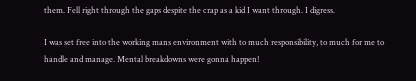them. Fell right through the gaps despite the crap as a kid I want through. I digress.

I was set free into the working mans environment with to much responsibility, to much for me to handle and manage. Mental breakdowns were gonna happen!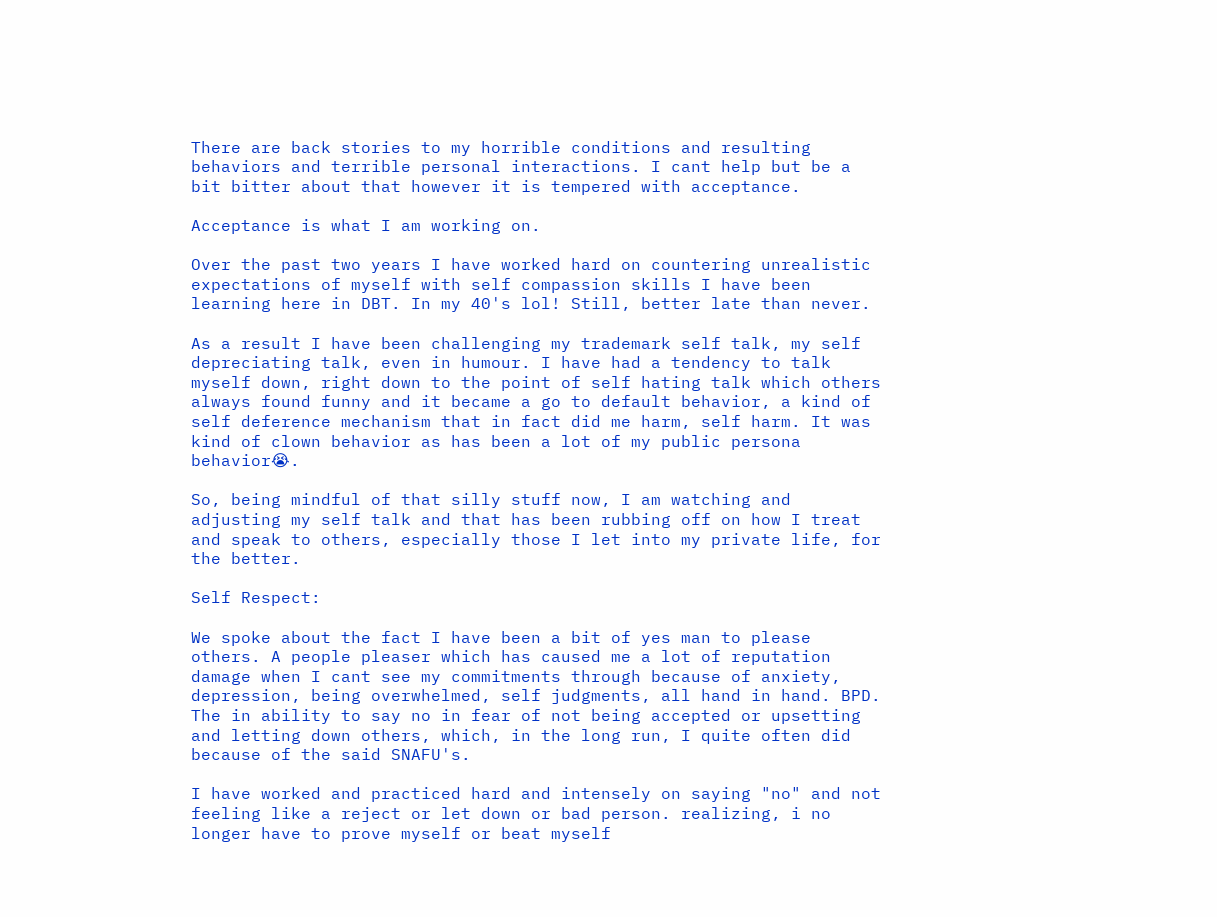There are back stories to my horrible conditions and resulting behaviors and terrible personal interactions. I cant help but be a bit bitter about that however it is tempered with acceptance.

Acceptance is what I am working on.

Over the past two years I have worked hard on countering unrealistic expectations of myself with self compassion skills I have been learning here in DBT. In my 40's lol! Still, better late than never.

As a result I have been challenging my trademark self talk, my self depreciating talk, even in humour. I have had a tendency to talk myself down, right down to the point of self hating talk which others always found funny and it became a go to default behavior, a kind of self deference mechanism that in fact did me harm, self harm. It was kind of clown behavior as has been a lot of my public persona behavior😭.

So, being mindful of that silly stuff now, I am watching and adjusting my self talk and that has been rubbing off on how I treat and speak to others, especially those I let into my private life, for the better.

Self Respect:

We spoke about the fact I have been a bit of yes man to please others. A people pleaser which has caused me a lot of reputation damage when I cant see my commitments through because of anxiety, depression, being overwhelmed, self judgments, all hand in hand. BPD. The in ability to say no in fear of not being accepted or upsetting and letting down others, which, in the long run, I quite often did because of the said SNAFU's.

I have worked and practiced hard and intensely on saying "no" and not feeling like a reject or let down or bad person. realizing, i no longer have to prove myself or beat myself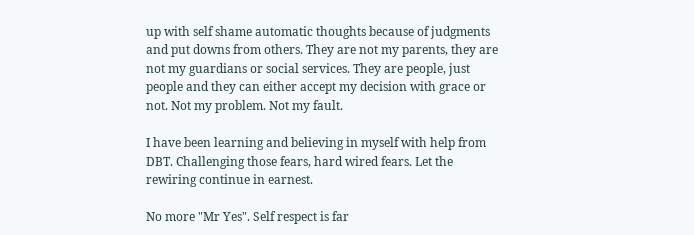up with self shame automatic thoughts because of judgments and put downs from others. They are not my parents, they are not my guardians or social services. They are people, just people and they can either accept my decision with grace or not. Not my problem. Not my fault.

I have been learning and believing in myself with help from DBT. Challenging those fears, hard wired fears. Let the rewiring continue in earnest.

No more "Mr Yes". Self respect is far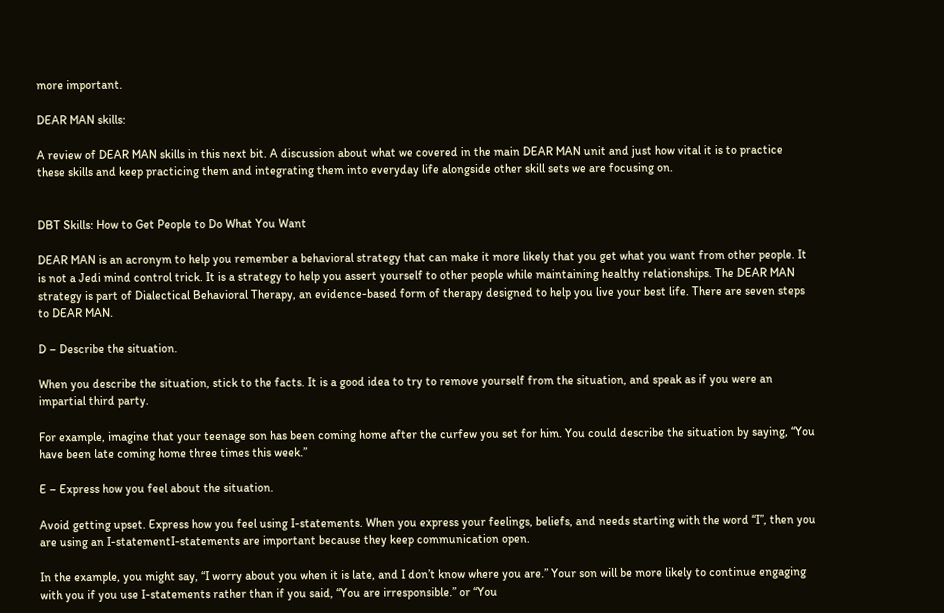more important.

DEAR MAN skills:

A review of DEAR MAN skills in this next bit. A discussion about what we covered in the main DEAR MAN unit and just how vital it is to practice these skills and keep practicing them and integrating them into everyday life alongside other skill sets we are focusing on.


DBT Skills: How to Get People to Do What You Want

DEAR MAN is an acronym to help you remember a behavioral strategy that can make it more likely that you get what you want from other people. It is not a Jedi mind control trick. It is a strategy to help you assert yourself to other people while maintaining healthy relationships. The DEAR MAN strategy is part of Dialectical Behavioral Therapy, an evidence-based form of therapy designed to help you live your best life. There are seven steps to DEAR MAN.

D – Describe the situation.

When you describe the situation, stick to the facts. It is a good idea to try to remove yourself from the situation, and speak as if you were an impartial third party.

For example, imagine that your teenage son has been coming home after the curfew you set for him. You could describe the situation by saying, “You have been late coming home three times this week.”

E – Express how you feel about the situation.

Avoid getting upset. Express how you feel using I-statements. When you express your feelings, beliefs, and needs starting with the word “I”, then you are using an I-statementI-statements are important because they keep communication open.

In the example, you might say, “I worry about you when it is late, and I don’t know where you are.” Your son will be more likely to continue engaging with you if you use I-statements rather than if you said, “You are irresponsible.” or “You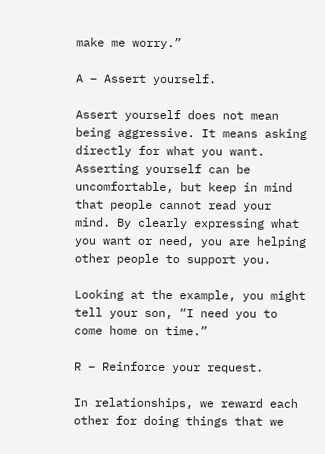make me worry.”

A – Assert yourself.

Assert yourself does not mean being aggressive. It means asking directly for what you want. Asserting yourself can be uncomfortable, but keep in mind that people cannot read your mind. By clearly expressing what you want or need, you are helping other people to support you.

Looking at the example, you might tell your son, “I need you to come home on time.”

R – Reinforce your request.

In relationships, we reward each other for doing things that we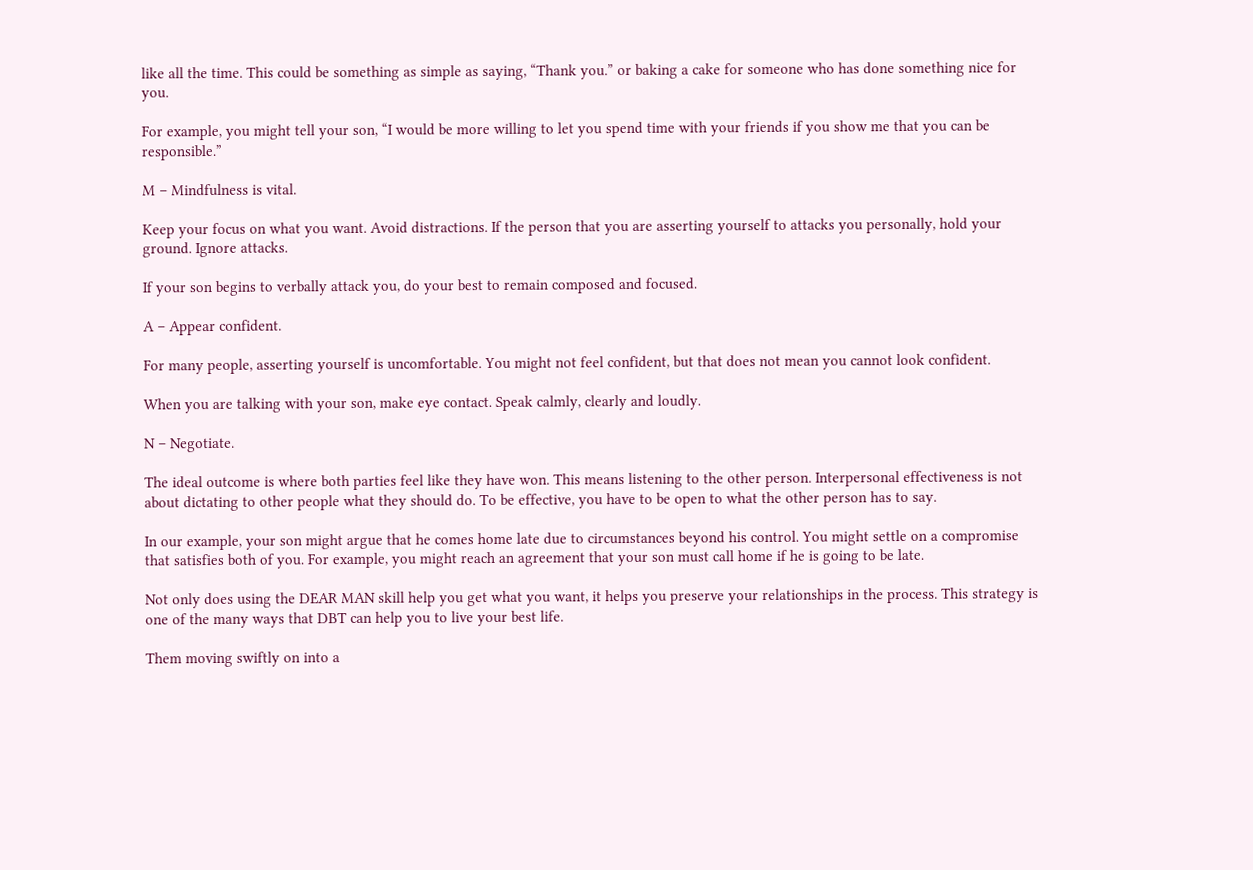like all the time. This could be something as simple as saying, “Thank you.” or baking a cake for someone who has done something nice for you.

For example, you might tell your son, “I would be more willing to let you spend time with your friends if you show me that you can be responsible.”

M – Mindfulness is vital.

Keep your focus on what you want. Avoid distractions. If the person that you are asserting yourself to attacks you personally, hold your ground. Ignore attacks.

If your son begins to verbally attack you, do your best to remain composed and focused.

A – Appear confident.

For many people, asserting yourself is uncomfortable. You might not feel confident, but that does not mean you cannot look confident.

When you are talking with your son, make eye contact. Speak calmly, clearly and loudly.

N – Negotiate.

The ideal outcome is where both parties feel like they have won. This means listening to the other person. Interpersonal effectiveness is not about dictating to other people what they should do. To be effective, you have to be open to what the other person has to say.

In our example, your son might argue that he comes home late due to circumstances beyond his control. You might settle on a compromise that satisfies both of you. For example, you might reach an agreement that your son must call home if he is going to be late.

Not only does using the DEAR MAN skill help you get what you want, it helps you preserve your relationships in the process. This strategy is one of the many ways that DBT can help you to live your best life.

Them moving swiftly on into a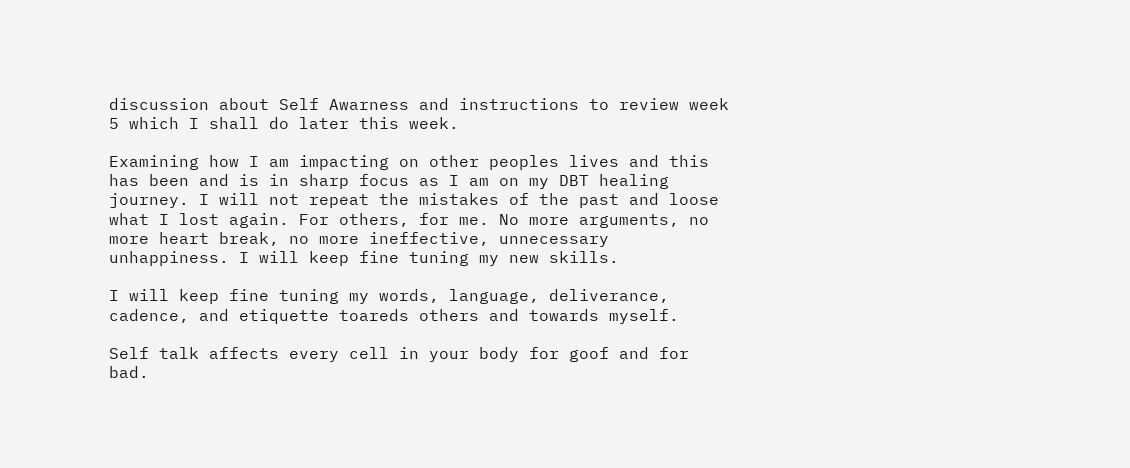discussion about Self Awarness and instructions to review week 5 which I shall do later this week.

Examining how I am impacting on other peoples lives and this has been and is in sharp focus as I am on my DBT healing journey. I will not repeat the mistakes of the past and loose what I lost again. For others, for me. No more arguments, no more heart break, no more ineffective, unnecessary unhappiness. I will keep fine tuning my new skills.

I will keep fine tuning my words, language, deliverance, cadence, and etiquette toareds others and towards myself.

Self talk affects every cell in your body for goof and for bad.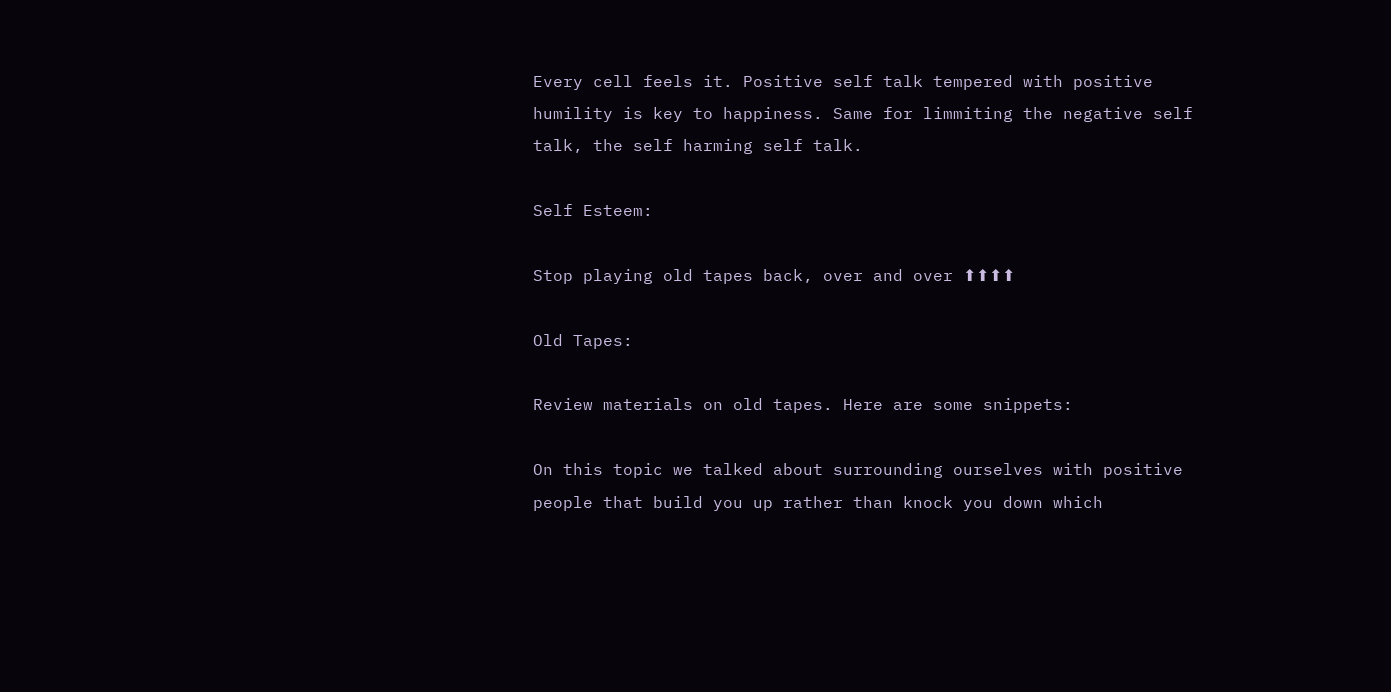Every cell feels it. Positive self talk tempered with positive humility is key to happiness. Same for limmiting the negative self talk, the self harming self talk.

Self Esteem:

Stop playing old tapes back, over and over ⬆⬆⬆⬆

Old Tapes:

Review materials on old tapes. Here are some snippets:

On this topic we talked about surrounding ourselves with positive people that build you up rather than knock you down which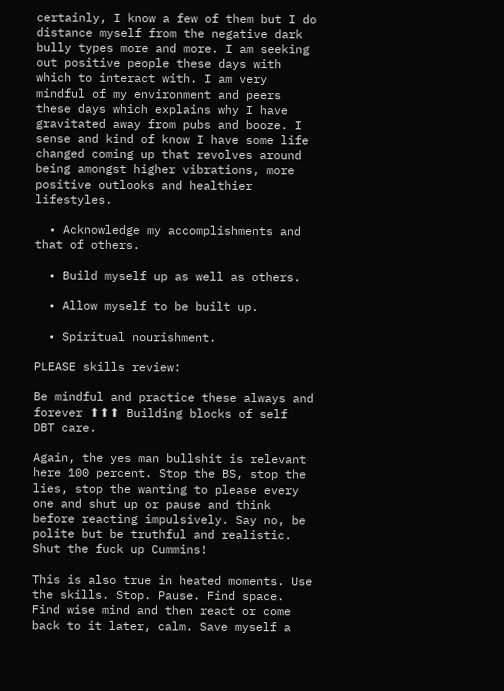certainly, I know a few of them but I do distance myself from the negative dark bully types more and more. I am seeking out positive people these days with which to interact with. I am very mindful of my environment and peers these days which explains why I have gravitated away from pubs and booze. I sense and kind of know I have some life changed coming up that revolves around being amongst higher vibrations, more positive outlooks and healthier lifestyles.

  • Acknowledge my accomplishments and that of others.

  • Build myself up as well as others.

  • Allow myself to be built up.

  • Spiritual nourishment.

PLEASE skills review:

Be mindful and practice these always and forever ⬆⬆⬆ Building blocks of self DBT care.

Again, the yes man bullshit is relevant here 100 percent. Stop the BS, stop the lies, stop the wanting to please every one and shut up or pause and think before reacting impulsively. Say no, be polite but be truthful and realistic. Shut the fuck up Cummins!

This is also true in heated moments. Use the skills. Stop. Pause. Find space. Find wise mind and then react or come back to it later, calm. Save myself a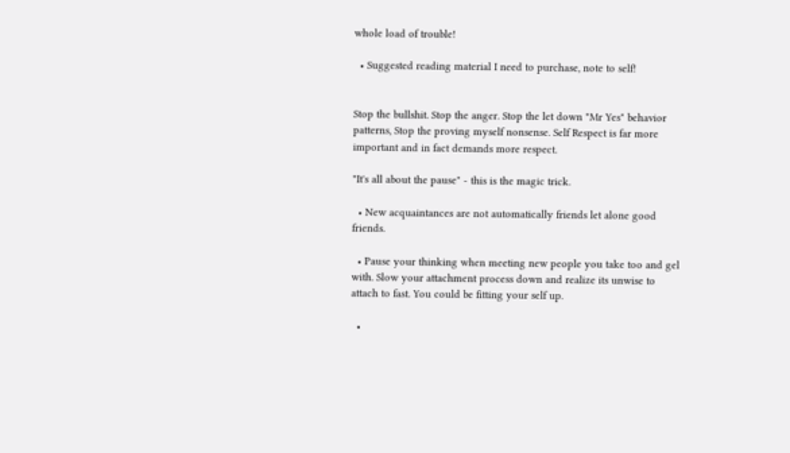whole load of trouble!

  • Suggested reading material I need to purchase, note to self!


Stop the bullshit. Stop the anger. Stop the let down "Mr Yes" behavior patterns, Stop the proving myself nonsense. Self Respect is far more important and in fact demands more respect.

"It's all about the pause" - this is the magic trick.

  • New acquaintances are not automatically friends let alone good friends.

  • Pause your thinking when meeting new people you take too and gel with. Slow your attachment process down and realize its unwise to attach to fast. You could be fitting your self up.

  •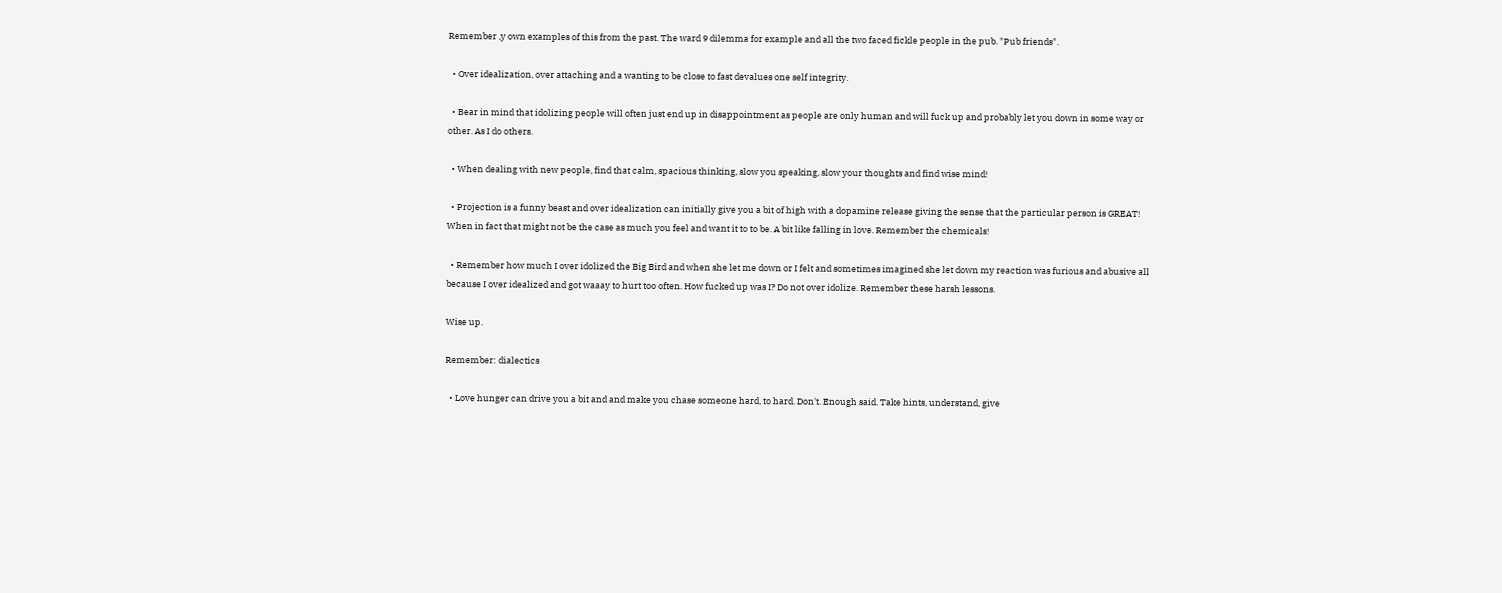Remember ,y own examples of this from the past. The ward 9 dilemma for example and all the two faced fickle people in the pub. "Pub friends".

  • Over idealization, over attaching and a wanting to be close to fast devalues one self integrity.

  • Bear in mind that idolizing people will often just end up in disappointment as people are only human and will fuck up and probably let you down in some way or other. As I do others.

  • When dealing with new people, find that calm, spacious thinking, slow you speaking, slow your thoughts and find wise mind!

  • Projection is a funny beast and over idealization can initially give you a bit of high with a dopamine release giving the sense that the particular person is GREAT! When in fact that might not be the case as much you feel and want it to to be. A bit like falling in love. Remember the chemicals!

  • Remember how much I over idolized the Big Bird and when she let me down or I felt and sometimes imagined she let down my reaction was furious and abusive all because I over idealized and got waaay to hurt too often. How fucked up was I? Do not over idolize. Remember these harsh lessons.

Wise up.

Remember: dialectics

  • Love hunger can drive you a bit and and make you chase someone hard, to hard. Don't. Enough said. Take hints, understand, give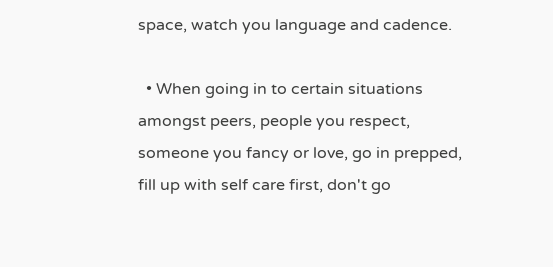space, watch you language and cadence.

  • When going in to certain situations amongst peers, people you respect, someone you fancy or love, go in prepped, fill up with self care first, don't go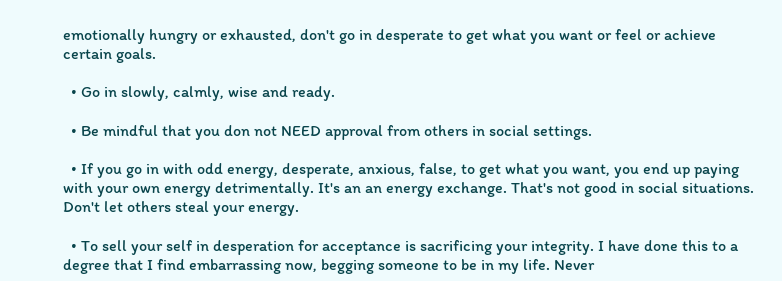emotionally hungry or exhausted, don't go in desperate to get what you want or feel or achieve certain goals.

  • Go in slowly, calmly, wise and ready.

  • Be mindful that you don not NEED approval from others in social settings.

  • If you go in with odd energy, desperate, anxious, false, to get what you want, you end up paying with your own energy detrimentally. It's an an energy exchange. That's not good in social situations. Don't let others steal your energy.

  • To sell your self in desperation for acceptance is sacrificing your integrity. I have done this to a degree that I find embarrassing now, begging someone to be in my life. Never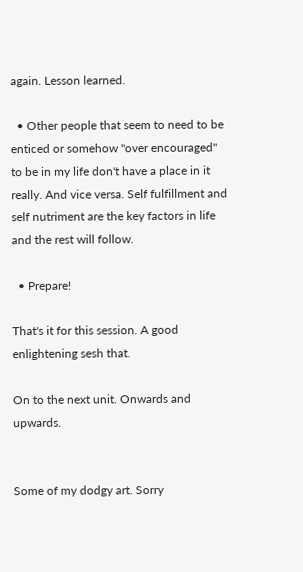again. Lesson learned.

  • Other people that seem to need to be enticed or somehow "over encouraged" to be in my life don't have a place in it really. And vice versa. Self fulfillment and self nutriment are the key factors in life and the rest will follow.

  • Prepare!

That's it for this session. A good enlightening sesh that.

On to the next unit. Onwards and upwards.


Some of my dodgy art. Sorry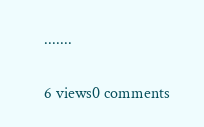.......

6 views0 comments